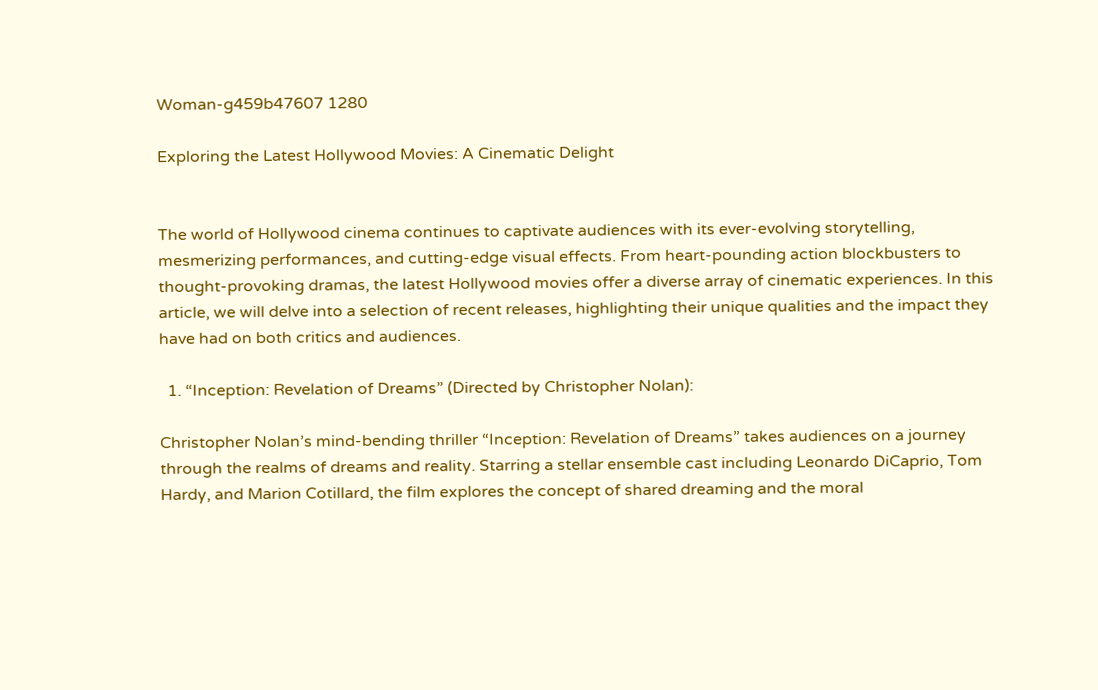Woman-g459b47607 1280

Exploring the Latest Hollywood Movies: A Cinematic Delight


The world of Hollywood cinema continues to captivate audiences with its ever-evolving storytelling, mesmerizing performances, and cutting-edge visual effects. From heart-pounding action blockbusters to thought-provoking dramas, the latest Hollywood movies offer a diverse array of cinematic experiences. In this article, we will delve into a selection of recent releases, highlighting their unique qualities and the impact they have had on both critics and audiences.

  1. “Inception: Revelation of Dreams” (Directed by Christopher Nolan):

Christopher Nolan’s mind-bending thriller “Inception: Revelation of Dreams” takes audiences on a journey through the realms of dreams and reality. Starring a stellar ensemble cast including Leonardo DiCaprio, Tom Hardy, and Marion Cotillard, the film explores the concept of shared dreaming and the moral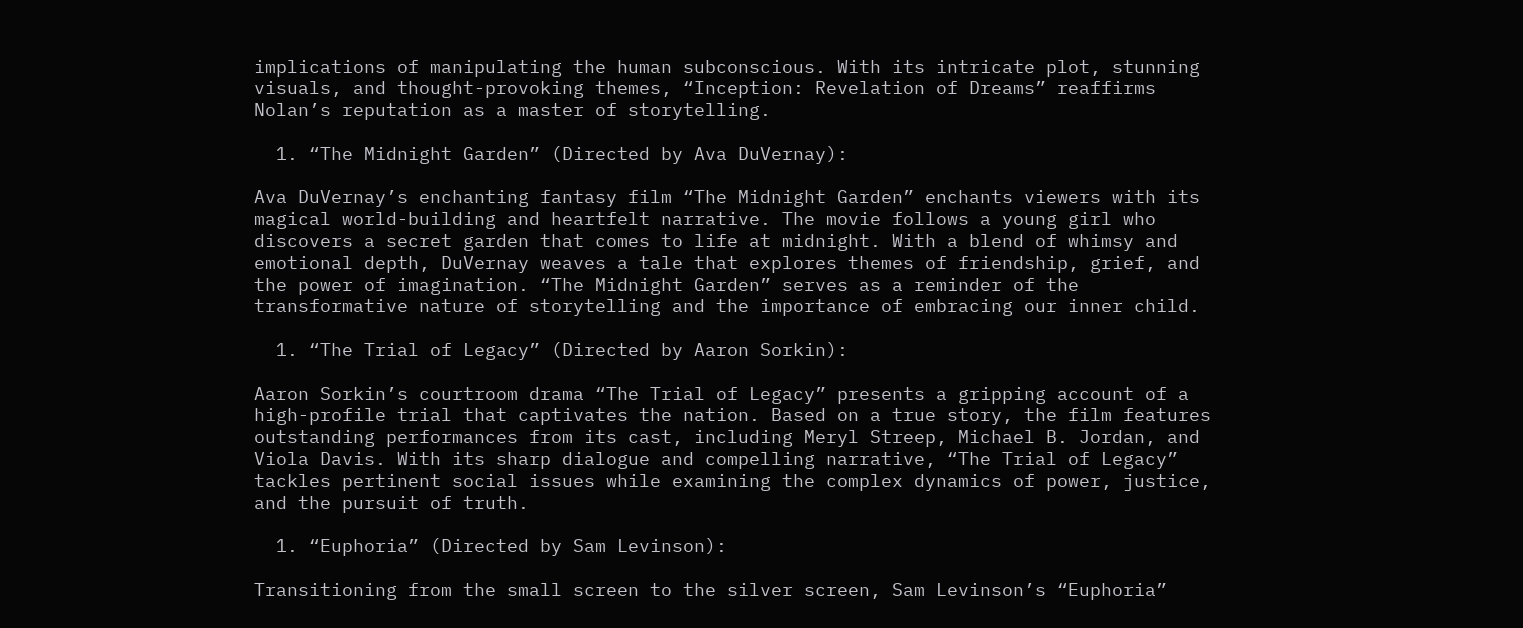implications of manipulating the human subconscious. With its intricate plot, stunning visuals, and thought-provoking themes, “Inception: Revelation of Dreams” reaffirms Nolan’s reputation as a master of storytelling.

  1. “The Midnight Garden” (Directed by Ava DuVernay):

Ava DuVernay’s enchanting fantasy film “The Midnight Garden” enchants viewers with its magical world-building and heartfelt narrative. The movie follows a young girl who discovers a secret garden that comes to life at midnight. With a blend of whimsy and emotional depth, DuVernay weaves a tale that explores themes of friendship, grief, and the power of imagination. “The Midnight Garden” serves as a reminder of the transformative nature of storytelling and the importance of embracing our inner child.

  1. “The Trial of Legacy” (Directed by Aaron Sorkin):

Aaron Sorkin’s courtroom drama “The Trial of Legacy” presents a gripping account of a high-profile trial that captivates the nation. Based on a true story, the film features outstanding performances from its cast, including Meryl Streep, Michael B. Jordan, and Viola Davis. With its sharp dialogue and compelling narrative, “The Trial of Legacy” tackles pertinent social issues while examining the complex dynamics of power, justice, and the pursuit of truth.

  1. “Euphoria” (Directed by Sam Levinson):

Transitioning from the small screen to the silver screen, Sam Levinson’s “Euphoria”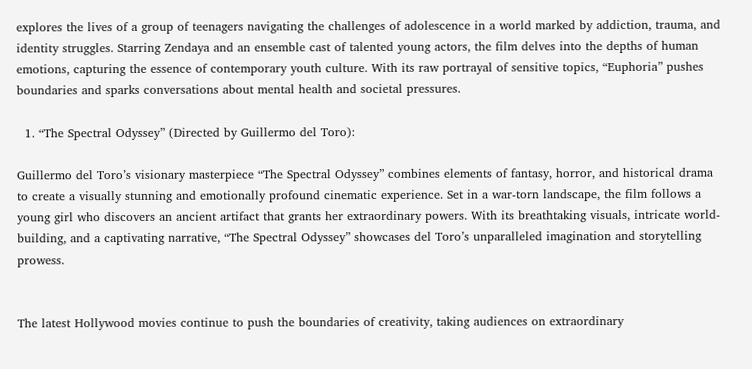explores the lives of a group of teenagers navigating the challenges of adolescence in a world marked by addiction, trauma, and identity struggles. Starring Zendaya and an ensemble cast of talented young actors, the film delves into the depths of human emotions, capturing the essence of contemporary youth culture. With its raw portrayal of sensitive topics, “Euphoria” pushes boundaries and sparks conversations about mental health and societal pressures.

  1. “The Spectral Odyssey” (Directed by Guillermo del Toro):

Guillermo del Toro’s visionary masterpiece “The Spectral Odyssey” combines elements of fantasy, horror, and historical drama to create a visually stunning and emotionally profound cinematic experience. Set in a war-torn landscape, the film follows a young girl who discovers an ancient artifact that grants her extraordinary powers. With its breathtaking visuals, intricate world-building, and a captivating narrative, “The Spectral Odyssey” showcases del Toro’s unparalleled imagination and storytelling prowess.


The latest Hollywood movies continue to push the boundaries of creativity, taking audiences on extraordinary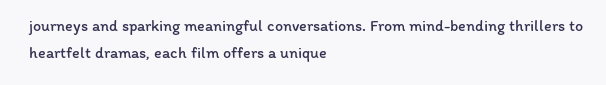journeys and sparking meaningful conversations. From mind-bending thrillers to heartfelt dramas, each film offers a unique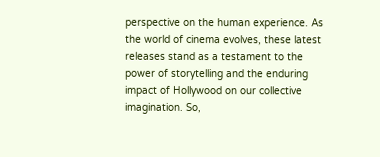perspective on the human experience. As the world of cinema evolves, these latest releases stand as a testament to the power of storytelling and the enduring impact of Hollywood on our collective imagination. So,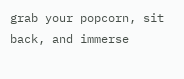grab your popcorn, sit back, and immerse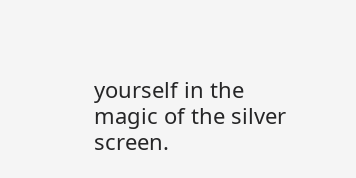yourself in the magic of the silver screen.